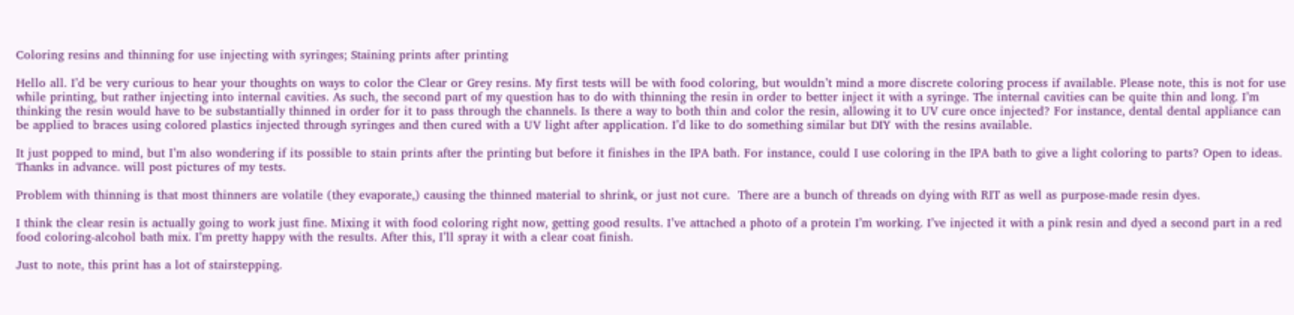Coloring resins and thinning for use injecting with syringes; Staining prints after printing

Hello all. I’d be very curious to hear your thoughts on ways to color the Clear or Grey resins. My first tests will be with food coloring, but wouldn’t mind a more discrete coloring process if available. Please note, this is not for use while printing, but rather injecting into internal cavities. As such, the second part of my question has to do with thinning the resin in order to better inject it with a syringe. The internal cavities can be quite thin and long. I’m thinking the resin would have to be substantially thinned in order for it to pass through the channels. Is there a way to both thin and color the resin, allowing it to UV cure once injected? For instance, dental dental appliance can be applied to braces using colored plastics injected through syringes and then cured with a UV light after application. I’d like to do something similar but DIY with the resins available.

It just popped to mind, but I’m also wondering if its possible to stain prints after the printing but before it finishes in the IPA bath. For instance, could I use coloring in the IPA bath to give a light coloring to parts? Open to ideas. Thanks in advance. will post pictures of my tests.

Problem with thinning is that most thinners are volatile (they evaporate,) causing the thinned material to shrink, or just not cure.  There are a bunch of threads on dying with RIT as well as purpose-made resin dyes.

I think the clear resin is actually going to work just fine. Mixing it with food coloring right now, getting good results. I’ve attached a photo of a protein I’m working. I’ve injected it with a pink resin and dyed a second part in a red food coloring-alcohol bath mix. I’m pretty happy with the results. After this, I’ll spray it with a clear coat finish.

Just to note, this print has a lot of stairstepping.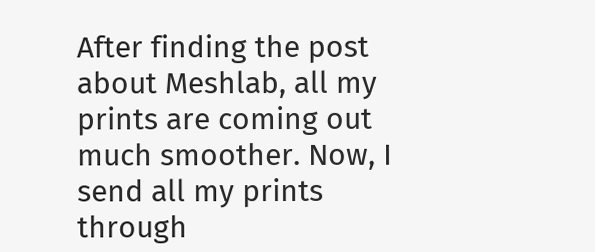After finding the post about Meshlab, all my prints are coming out much smoother. Now, I send all my prints through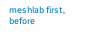meshlab first, before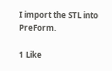I import the STL into PreForm.

1 Like